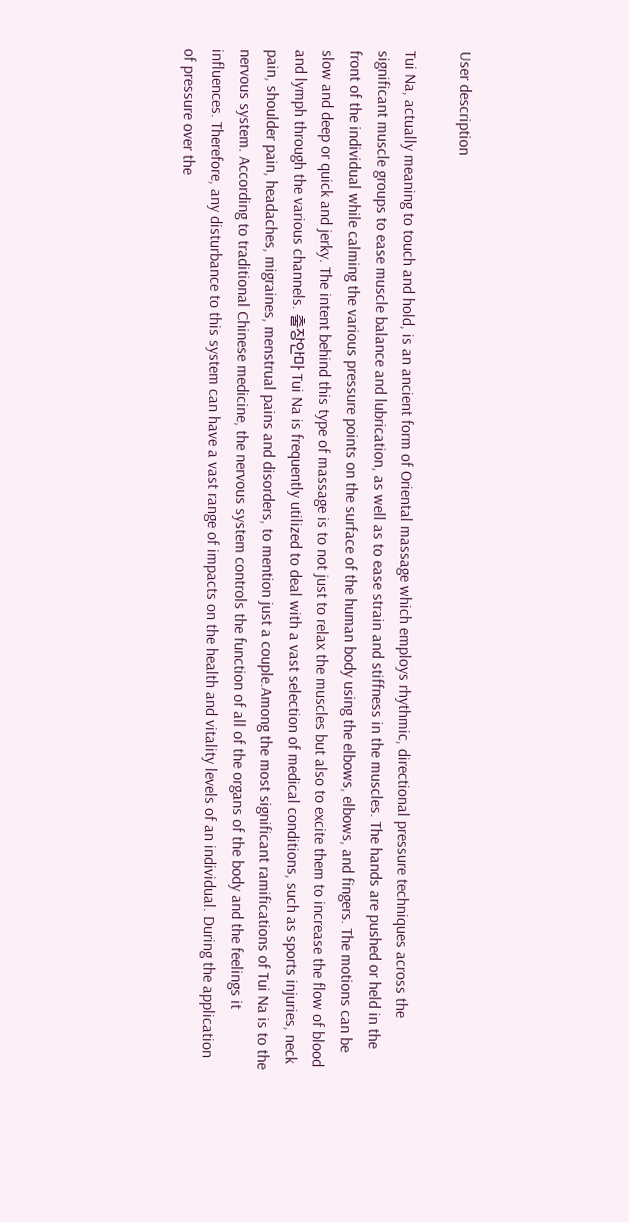User description

Tui Na, actually meaning to touch and hold, is an ancient form of Oriental massage which employs rhythmic, directional pressure techniques across the significant muscle groups to ease muscle balance and lubrication, as well as to ease strain and stiffness in the muscles. The hands are pushed or held in the front of the individual while calming the various pressure points on the surface of the human body using the elbows, elbows, and fingers. The motions can be slow and deep or quick and jerky. The intent behind this type of massage is to not just to relax the muscles but also to excite them to increase the flow of blood and lymph through the various channels. 출장안마 Tui Na is frequently utilized to deal with a vast selection of medical conditions, such as sports injuries, neck pain, shoulder pain, headaches, migraines, menstrual pains and disorders, to mention just a couple.Among the most significant ramifications of Tui Na is to the nervous system. According to traditional Chinese medicine, the nervous system controls the function of all of the organs of the body and the feelings it influences. Therefore, any disturbance to this system can have a vast range of impacts on the health and vitality levels of an individual. During the application of pressure over the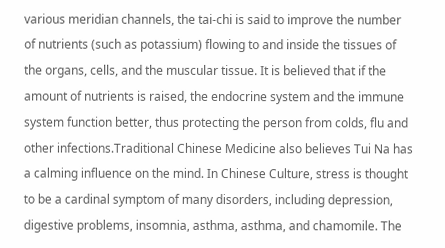various meridian channels, the tai-chi is said to improve the number of nutrients (such as potassium) flowing to and inside the tissues of the organs, cells, and the muscular tissue. It is believed that if the amount of nutrients is raised, the endocrine system and the immune system function better, thus protecting the person from colds, flu and other infections.Traditional Chinese Medicine also believes Tui Na has a calming influence on the mind. In Chinese Culture, stress is thought to be a cardinal symptom of many disorders, including depression, digestive problems, insomnia, asthma, asthma, and chamomile. The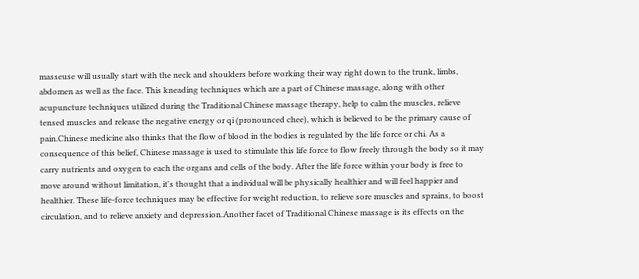masseuse will usually start with the neck and shoulders before working their way right down to the trunk, limbs, abdomen as well as the face. This kneading techniques which are a part of Chinese massage, along with other acupuncture techniques utilized during the Traditional Chinese massage therapy, help to calm the muscles, relieve tensed muscles and release the negative energy or qi (pronounced chee), which is believed to be the primary cause of pain.Chinese medicine also thinks that the flow of blood in the bodies is regulated by the life force or chi. As a consequence of this belief, Chinese massage is used to stimulate this life force to flow freely through the body so it may carry nutrients and oxygen to each the organs and cells of the body. After the life force within your body is free to move around without limitation, it's thought that a individual will be physically healthier and will feel happier and healthier. These life-force techniques may be effective for weight reduction, to relieve sore muscles and sprains, to boost circulation, and to relieve anxiety and depression.Another facet of Traditional Chinese massage is its effects on the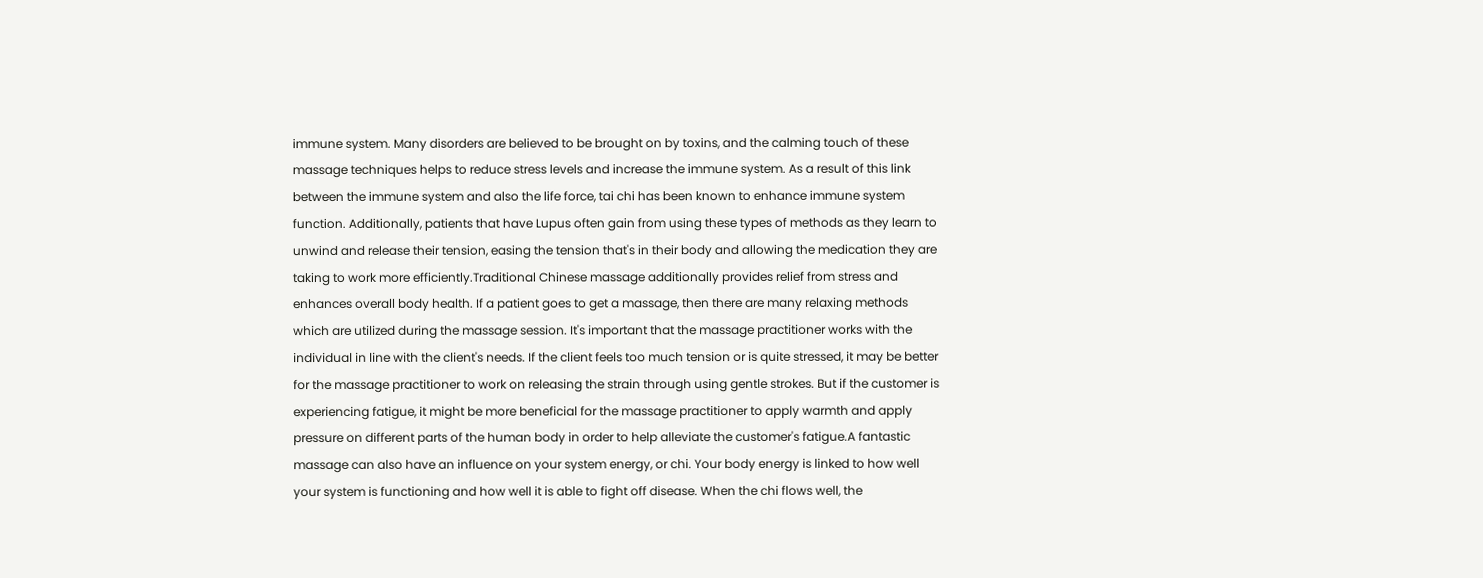immune system. Many disorders are believed to be brought on by toxins, and the calming touch of these massage techniques helps to reduce stress levels and increase the immune system. As a result of this link between the immune system and also the life force, tai chi has been known to enhance immune system function. Additionally, patients that have Lupus often gain from using these types of methods as they learn to unwind and release their tension, easing the tension that's in their body and allowing the medication they are taking to work more efficiently.Traditional Chinese massage additionally provides relief from stress and enhances overall body health. If a patient goes to get a massage, then there are many relaxing methods which are utilized during the massage session. It's important that the massage practitioner works with the individual in line with the client's needs. If the client feels too much tension or is quite stressed, it may be better for the massage practitioner to work on releasing the strain through using gentle strokes. But if the customer is experiencing fatigue, it might be more beneficial for the massage practitioner to apply warmth and apply pressure on different parts of the human body in order to help alleviate the customer's fatigue.A fantastic massage can also have an influence on your system energy, or chi. Your body energy is linked to how well your system is functioning and how well it is able to fight off disease. When the chi flows well, the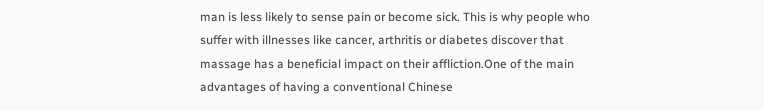man is less likely to sense pain or become sick. This is why people who suffer with illnesses like cancer, arthritis or diabetes discover that massage has a beneficial impact on their affliction.One of the main advantages of having a conventional Chinese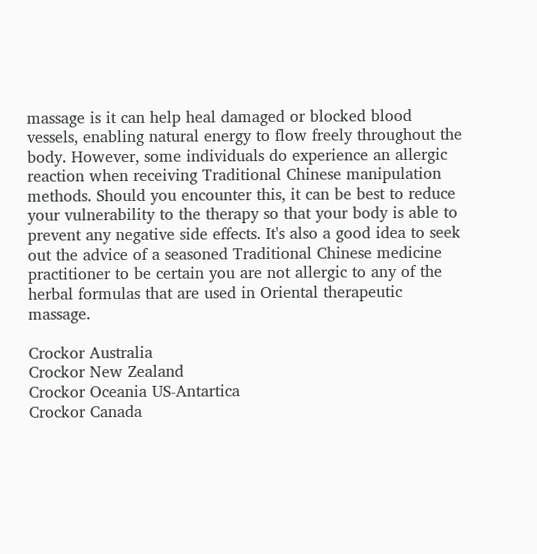massage is it can help heal damaged or blocked blood vessels, enabling natural energy to flow freely throughout the body. However, some individuals do experience an allergic reaction when receiving Traditional Chinese manipulation methods. Should you encounter this, it can be best to reduce your vulnerability to the therapy so that your body is able to prevent any negative side effects. It's also a good idea to seek out the advice of a seasoned Traditional Chinese medicine practitioner to be certain you are not allergic to any of the herbal formulas that are used in Oriental therapeutic massage.

Crockor Australia
Crockor New Zealand
Crockor Oceania US-Antartica
Crockor Canada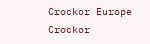Crockor Europe
Crockor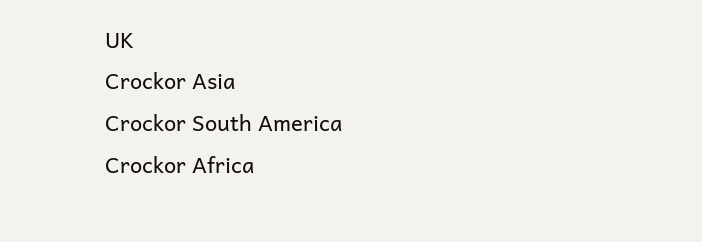UK
Crockor Asia
Crockor South America
Crockor Africa